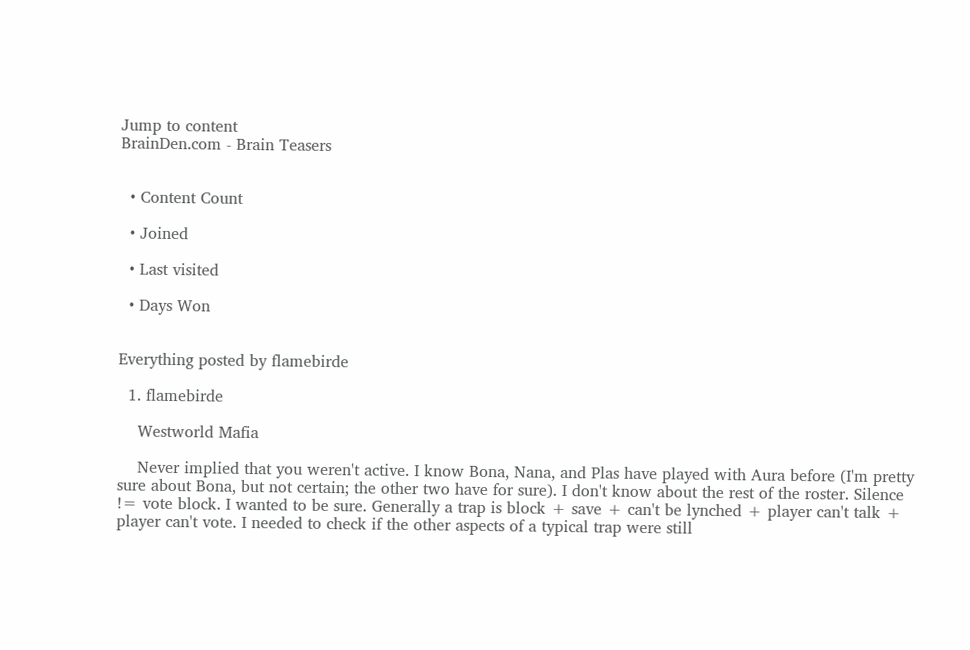Jump to content
BrainDen.com - Brain Teasers


  • Content Count

  • Joined

  • Last visited

  • Days Won


Everything posted by flamebirde

  1. flamebirde

    Westworld Mafia

    Never implied that you weren't active. I know Bona, Nana, and Plas have played with Aura before (I'm pretty sure about Bona, but not certain; the other two have for sure). I don't know about the rest of the roster. Silence != vote block. I wanted to be sure. Generally a trap is block + save + can't be lynched + player can't talk + player can't vote. I needed to check if the other aspects of a typical trap were still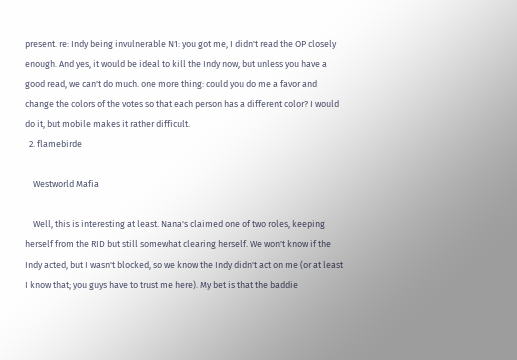present. re: Indy being invulnerable N1: you got me, I didn't read the OP closely enough. And yes, it would be ideal to kill the Indy now, but unless you have a good read, we can't do much. one more thing: could you do me a favor and change the colors of the votes so that each person has a different color? I would do it, but mobile makes it rather difficult.
  2. flamebirde

    Westworld Mafia

    Well, this is interesting at least. Nana's claimed one of two roles, keeping herself from the RID but still somewhat clearing herself. We won't know if the Indy acted, but I wasn't blocked, so we know the Indy didn't act on me (or at least I know that; you guys have to trust me here). My bet is that the baddie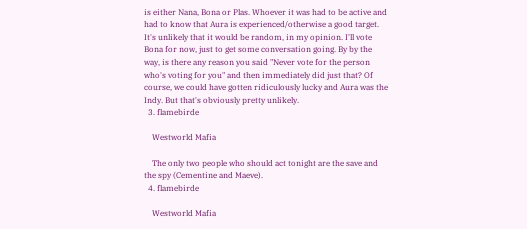is either Nana, Bona or Plas. Whoever it was had to be active and had to know that Aura is experienced/otherwise a good target. It's unlikely that it would be random, in my opinion. I'll vote Bona for now, just to get some conversation going. By by the way, is there any reason you said "Never vote for the person who's voting for you" and then immediately did just that? Of course, we could have gotten ridiculously lucky and Aura was the Indy. But that's obviously pretty unlikely.
  3. flamebirde

    Westworld Mafia

    The only two people who should act tonight are the save and the spy (Cementine and Maeve).
  4. flamebirde

    Westworld Mafia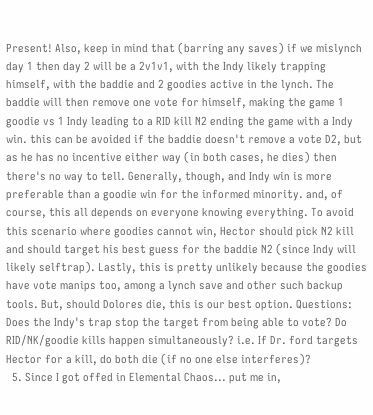Present! Also, keep in mind that (barring any saves) if we mislynch day 1 then day 2 will be a 2v1v1, with the Indy likely trapping himself, with the baddie and 2 goodies active in the lynch. The baddie will then remove one vote for himself, making the game 1 goodie vs 1 Indy leading to a RID kill N2 ending the game with a Indy win. this can be avoided if the baddie doesn't remove a vote D2, but as he has no incentive either way (in both cases, he dies) then there's no way to tell. Generally, though, and Indy win is more preferable than a goodie win for the informed minority. and, of course, this all depends on everyone knowing everything. To avoid this scenario where goodies cannot win, Hector should pick N2 kill and should target his best guess for the baddie N2 (since Indy will likely selftrap). Lastly, this is pretty unlikely because the goodies have vote manips too, among a lynch save and other such backup tools. But, should Dolores die, this is our best option. Questions: Does the Indy's trap stop the target from being able to vote? Do RID/NK/goodie kills happen simultaneously? i.e. If Dr. ford targets Hector for a kill, do both die (if no one else interferes)?
  5. Since I got offed in Elemental Chaos... put me in,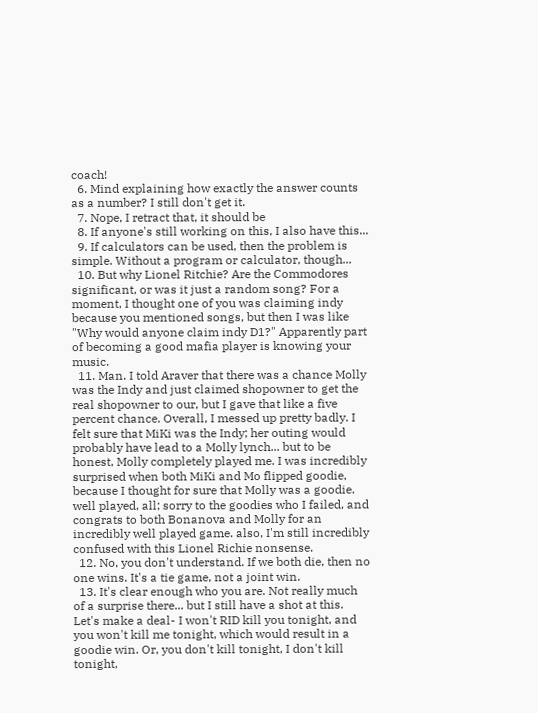coach!
  6. Mind explaining how exactly the answer counts as a number? I still don't get it.
  7. Nope, I retract that, it should be
  8. If anyone's still working on this, I also have this...
  9. If calculators can be used, then the problem is simple. Without a program or calculator, though...
  10. But why Lionel Ritchie? Are the Commodores significant, or was it just a random song? For a moment, I thought one of you was claiming indy because you mentioned songs, but then I was like "Why would anyone claim indy D1?" Apparently part of becoming a good mafia player is knowing your music.
  11. Man. I told Araver that there was a chance Molly was the Indy and just claimed shopowner to get the real shopowner to our, but I gave that like a five percent chance. Overall, I messed up pretty badly. I felt sure that MiKi was the Indy; her outing would probably have lead to a Molly lynch... but to be honest, Molly completely played me. I was incredibly surprised when both MiKi and Mo flipped goodie, because I thought for sure that Molly was a goodie. well played, all; sorry to the goodies who I failed, and congrats to both Bonanova and Molly for an incredibly well played game. also, I'm still incredibly confused with this Lionel Richie nonsense.
  12. No, you don't understand. If we both die, then no one wins. It's a tie game, not a joint win.
  13. It's clear enough who you are. Not really much of a surprise there... but I still have a shot at this. Let's make a deal- I won't RID kill you tonight, and you won't kill me tonight, which would result in a goodie win. Or, you don't kill tonight, I don't kill tonight,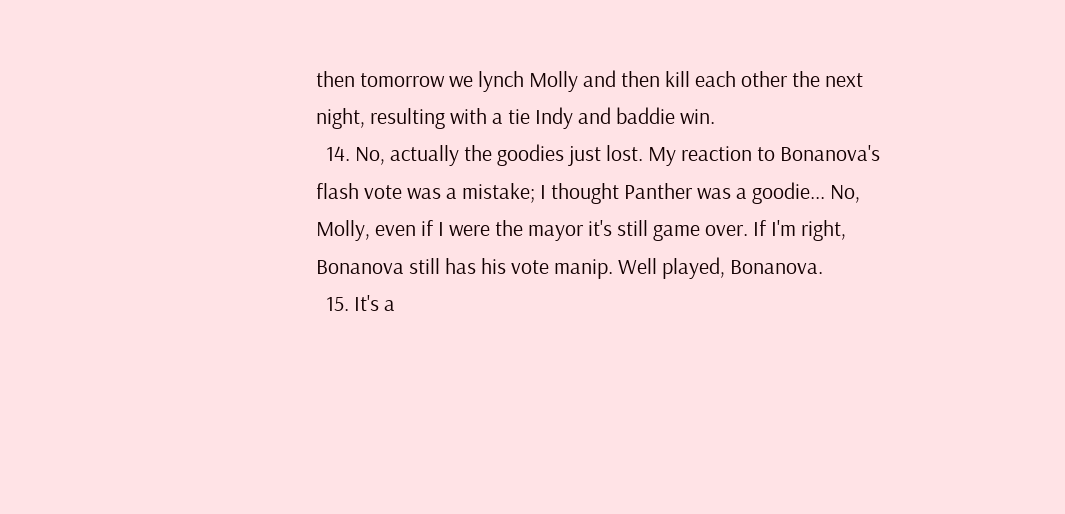then tomorrow we lynch Molly and then kill each other the next night, resulting with a tie Indy and baddie win.
  14. No, actually the goodies just lost. My reaction to Bonanova's flash vote was a mistake; I thought Panther was a goodie... No, Molly, even if I were the mayor it's still game over. If I'm right, Bonanova still has his vote manip. Well played, Bonanova.
  15. It's a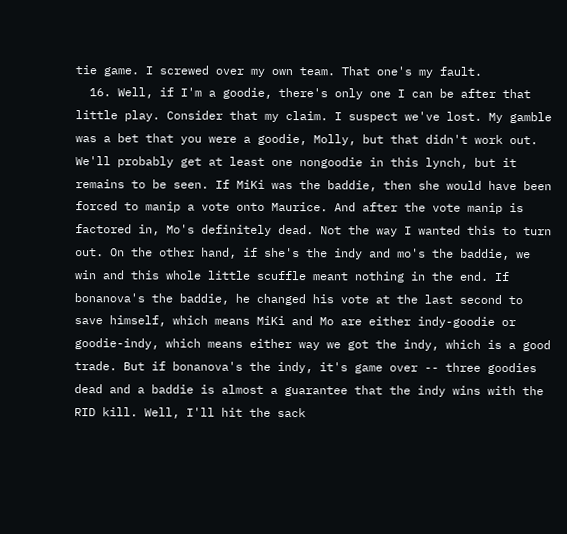tie game. I screwed over my own team. That one's my fault.
  16. Well, if I'm a goodie, there's only one I can be after that little play. Consider that my claim. I suspect we've lost. My gamble was a bet that you were a goodie, Molly, but that didn't work out. We'll probably get at least one nongoodie in this lynch, but it remains to be seen. If MiKi was the baddie, then she would have been forced to manip a vote onto Maurice. And after the vote manip is factored in, Mo's definitely dead. Not the way I wanted this to turn out. On the other hand, if she's the indy and mo's the baddie, we win and this whole little scuffle meant nothing in the end. If bonanova's the baddie, he changed his vote at the last second to save himself, which means MiKi and Mo are either indy-goodie or goodie-indy, which means either way we got the indy, which is a good trade. But if bonanova's the indy, it's game over -- three goodies dead and a baddie is almost a guarantee that the indy wins with the RID kill. Well, I'll hit the sack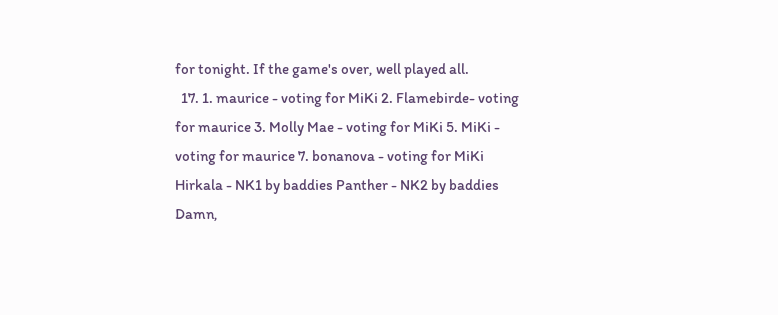for tonight. If the game's over, well played all.
  17. 1. maurice - voting for MiKi 2. Flamebirde- voting for maurice 3. Molly Mae - voting for MiKi 5. MiKi - voting for maurice 7. bonanova - voting for MiKi Hirkala - NK1 by baddies Panther - NK2 by baddies Damn,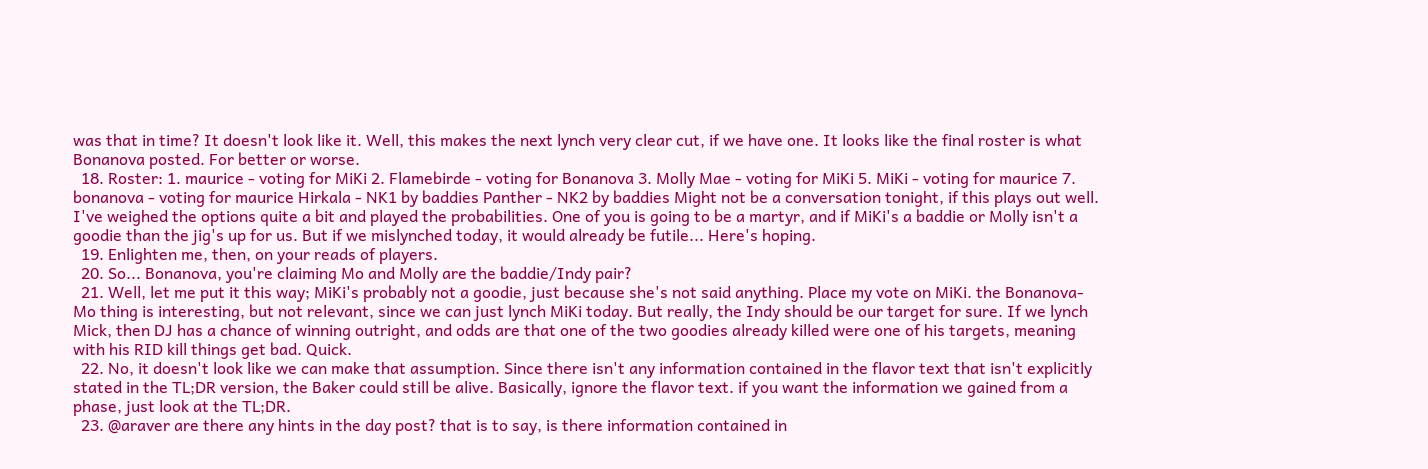was that in time? It doesn't look like it. Well, this makes the next lynch very clear cut, if we have one. It looks like the final roster is what Bonanova posted. For better or worse.
  18. Roster: 1. maurice - voting for MiKi 2. Flamebirde - voting for Bonanova 3. Molly Mae - voting for MiKi 5. MiKi - voting for maurice 7. bonanova - voting for maurice Hirkala - NK1 by baddies Panther - NK2 by baddies Might not be a conversation tonight, if this plays out well. I've weighed the options quite a bit and played the probabilities. One of you is going to be a martyr, and if MiKi's a baddie or Molly isn't a goodie than the jig's up for us. But if we mislynched today, it would already be futile... Here's hoping.
  19. Enlighten me, then, on your reads of players.
  20. So... Bonanova, you're claiming Mo and Molly are the baddie/Indy pair?
  21. Well, let me put it this way; MiKi's probably not a goodie, just because she's not said anything. Place my vote on MiKi. the Bonanova-Mo thing is interesting, but not relevant, since we can just lynch MiKi today. But really, the Indy should be our target for sure. If we lynch Mick, then DJ has a chance of winning outright, and odds are that one of the two goodies already killed were one of his targets, meaning with his RID kill things get bad. Quick.
  22. No, it doesn't look like we can make that assumption. Since there isn't any information contained in the flavor text that isn't explicitly stated in the TL;DR version, the Baker could still be alive. Basically, ignore the flavor text. if you want the information we gained from a phase, just look at the TL;DR.
  23. @araver are there any hints in the day post? that is to say, is there information contained in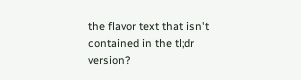the flavor text that isn't contained in the tl;dr version?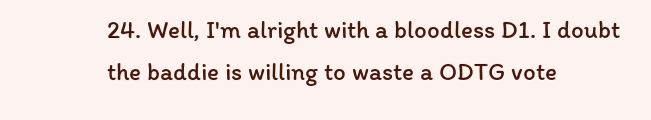24. Well, I'm alright with a bloodless D1. I doubt the baddie is willing to waste a ODTG vote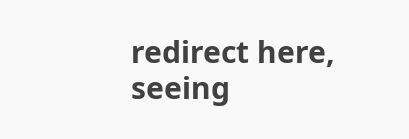redirect here, seeing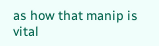as how that manip is vital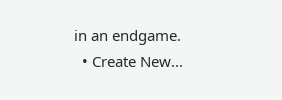in an endgame.
  • Create New...